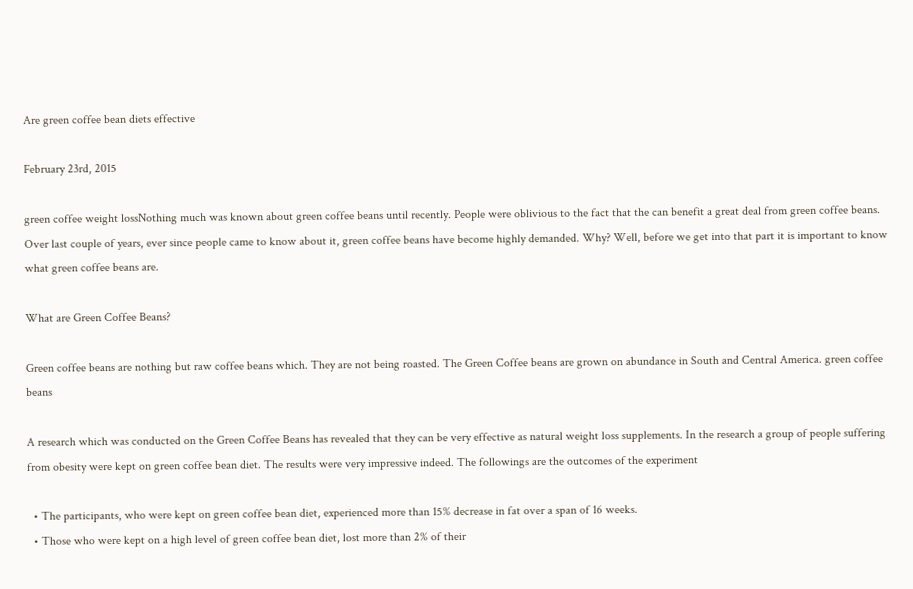Are green coffee bean diets effective

February 23rd, 2015

green coffee weight lossNothing much was known about green coffee beans until recently. People were oblivious to the fact that the can benefit a great deal from green coffee beans. Over last couple of years, ever since people came to know about it, green coffee beans have become highly demanded. Why? Well, before we get into that part it is important to know what green coffee beans are.

What are Green Coffee Beans?

Green coffee beans are nothing but raw coffee beans which. They are not being roasted. The Green Coffee beans are grown on abundance in South and Central America. green coffee beans

A research which was conducted on the Green Coffee Beans has revealed that they can be very effective as natural weight loss supplements. In the research a group of people suffering from obesity were kept on green coffee bean diet. The results were very impressive indeed. The followings are the outcomes of the experiment

  • The participants, who were kept on green coffee bean diet, experienced more than 15% decrease in fat over a span of 16 weeks.
  • Those who were kept on a high level of green coffee bean diet, lost more than 2% of their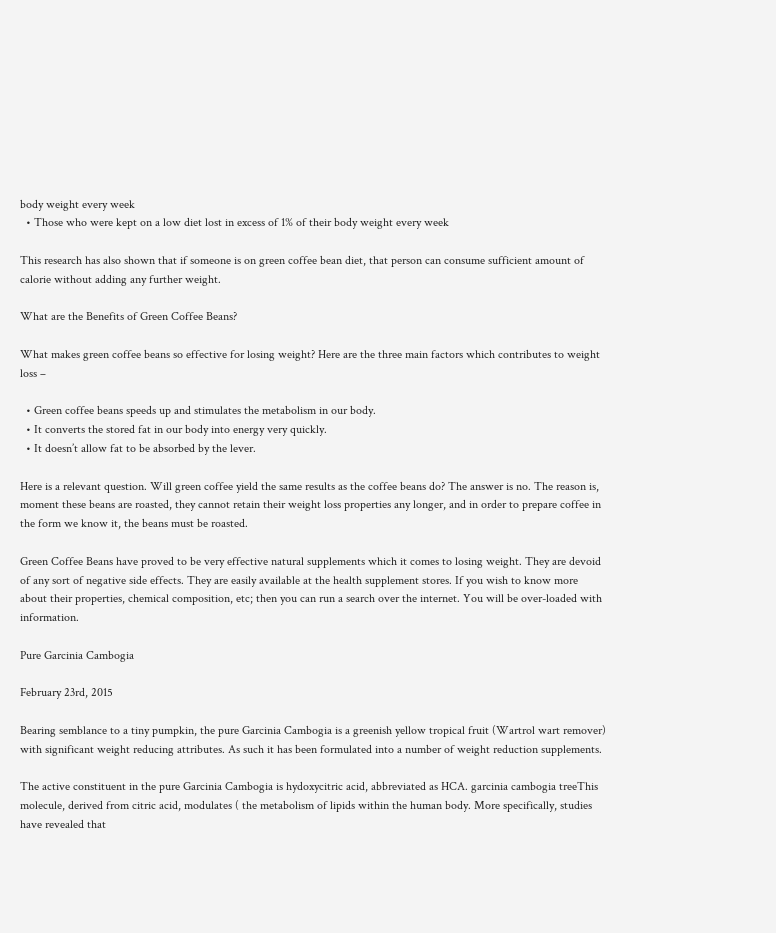body weight every week
  • Those who were kept on a low diet lost in excess of 1% of their body weight every week

This research has also shown that if someone is on green coffee bean diet, that person can consume sufficient amount of calorie without adding any further weight.

What are the Benefits of Green Coffee Beans?

What makes green coffee beans so effective for losing weight? Here are the three main factors which contributes to weight loss –

  • Green coffee beans speeds up and stimulates the metabolism in our body.
  • It converts the stored fat in our body into energy very quickly.
  • It doesn’t allow fat to be absorbed by the lever.

Here is a relevant question. Will green coffee yield the same results as the coffee beans do? The answer is no. The reason is, moment these beans are roasted, they cannot retain their weight loss properties any longer, and in order to prepare coffee in the form we know it, the beans must be roasted.

Green Coffee Beans have proved to be very effective natural supplements which it comes to losing weight. They are devoid of any sort of negative side effects. They are easily available at the health supplement stores. If you wish to know more about their properties, chemical composition, etc; then you can run a search over the internet. You will be over-loaded with information.

Pure Garcinia Cambogia

February 23rd, 2015

Bearing semblance to a tiny pumpkin, the pure Garcinia Cambogia is a greenish yellow tropical fruit (Wartrol wart remover) with significant weight reducing attributes. As such it has been formulated into a number of weight reduction supplements.

The active constituent in the pure Garcinia Cambogia is hydoxycitric acid, abbreviated as HCA. garcinia cambogia treeThis molecule, derived from citric acid, modulates ( the metabolism of lipids within the human body. More specifically, studies have revealed that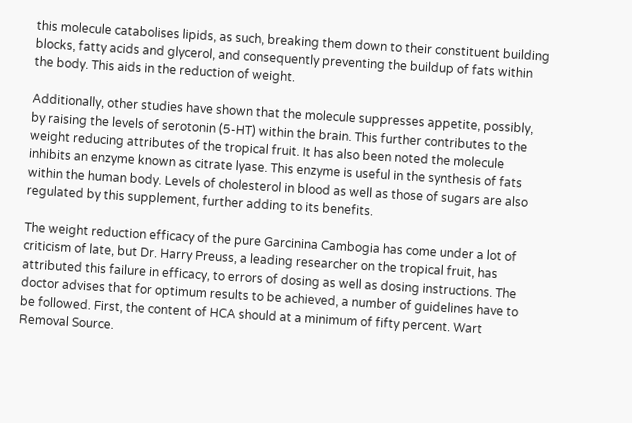this molecule catabolises lipids, as such, breaking them down to their constituent building blocks, fatty acids and glycerol, and consequently preventing the buildup of fats within the body. This aids in the reduction of weight.

Additionally, other studies have shown that the molecule suppresses appetite, possibly, by raising the levels of serotonin (5-HT) within the brain. This further contributes to the weight reducing attributes of the tropical fruit. It has also been noted the molecule inhibits an enzyme known as citrate lyase. This enzyme is useful in the synthesis of fats within the human body. Levels of cholesterol in blood as well as those of sugars are also regulated by this supplement, further adding to its benefits.

The weight reduction efficacy of the pure Garcinina Cambogia has come under a lot of criticism of late, but Dr. Harry Preuss, a leading researcher on the tropical fruit, has attributed this failure in efficacy, to errors of dosing as well as dosing instructions. The doctor advises that for optimum results to be achieved, a number of guidelines have to be followed. First, the content of HCA should at a minimum of fifty percent. Wart Removal Source.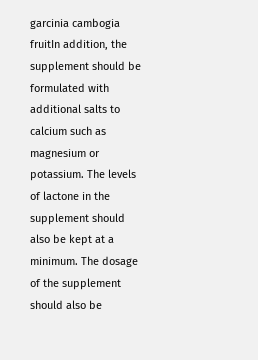garcinia cambogia fruitIn addition, the supplement should be formulated with additional salts to calcium such as magnesium or potassium. The levels of lactone in the supplement should also be kept at a minimum. The dosage of the supplement should also be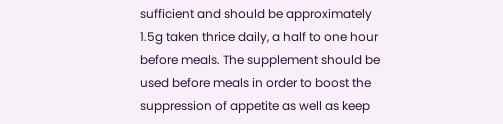sufficient and should be approximately 1.5g taken thrice daily, a half to one hour before meals. The supplement should be used before meals in order to boost the suppression of appetite as well as keep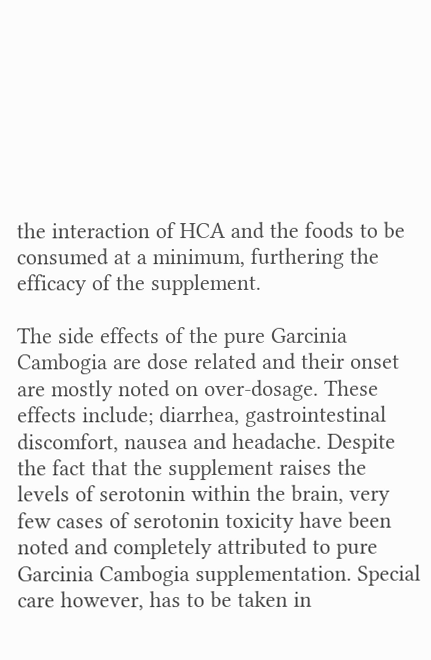the interaction of HCA and the foods to be consumed at a minimum, furthering the efficacy of the supplement.

The side effects of the pure Garcinia Cambogia are dose related and their onset are mostly noted on over-dosage. These effects include; diarrhea, gastrointestinal discomfort, nausea and headache. Despite the fact that the supplement raises the levels of serotonin within the brain, very few cases of serotonin toxicity have been noted and completely attributed to pure Garcinia Cambogia supplementation. Special care however, has to be taken in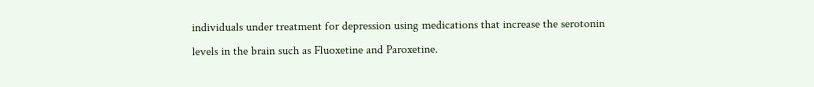individuals under treatment for depression using medications that increase the serotonin levels in the brain such as Fluoxetine and Paroxetine.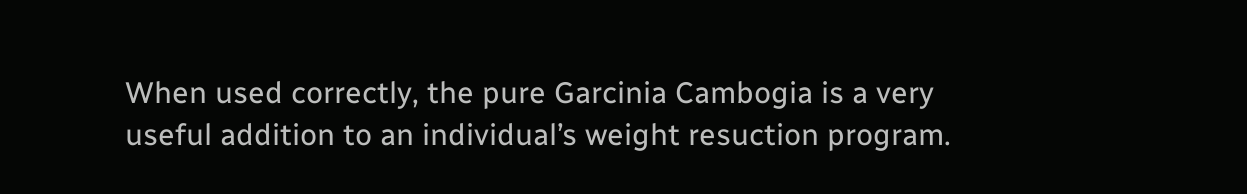When used correctly, the pure Garcinia Cambogia is a very useful addition to an individual’s weight resuction program.